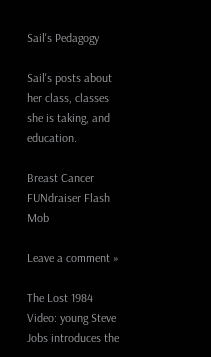Sail's Pedagogy

Sail's posts about her class, classes she is taking, and education.

Breast Cancer FUNdraiser Flash Mob

Leave a comment »

The Lost 1984 Video: young Steve Jobs introduces the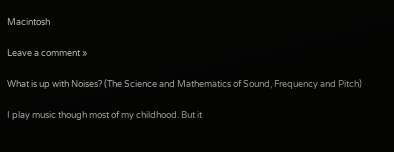Macintosh

Leave a comment »

What is up with Noises? (The Science and Mathematics of Sound, Frequency and Pitch)

I play music though most of my childhood. But it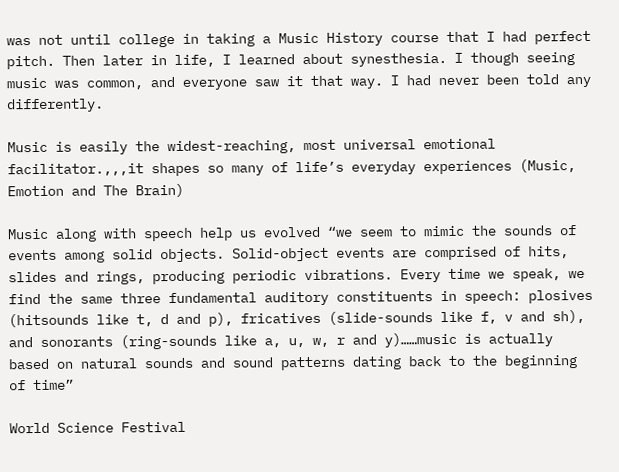was not until college in taking a Music History course that I had perfect pitch. Then later in life, I learned about synesthesia. I though seeing music was common, and everyone saw it that way. I had never been told any differently.

Music is easily the widest-reaching, most universal emotional facilitator.,,,it shapes so many of life’s everyday experiences (Music, Emotion and The Brain)

Music along with speech help us evolved “we seem to mimic the sounds of events among solid objects. Solid-object events are comprised of hits, slides and rings, producing periodic vibrations. Every time we speak, we find the same three fundamental auditory constituents in speech: plosives (hitsounds like t, d and p), fricatives (slide-sounds like f, v and sh), and sonorants (ring-sounds like a, u, w, r and y)……music is actually based on natural sounds and sound patterns dating back to the beginning of time”

World Science Festival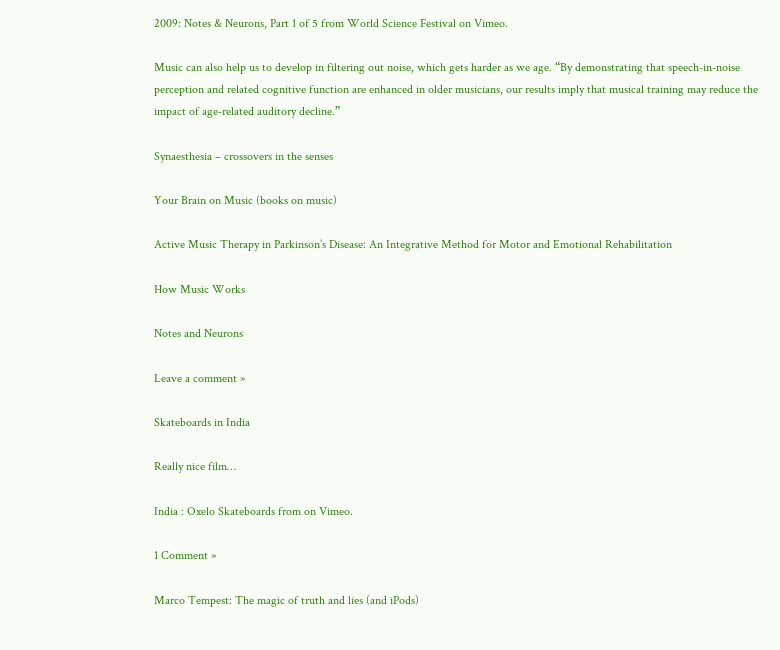2009: Notes & Neurons, Part 1 of 5 from World Science Festival on Vimeo.

Music can also help us to develop in filtering out noise, which gets harder as we age. “By demonstrating that speech-in-noise perception and related cognitive function are enhanced in older musicians, our results imply that musical training may reduce the impact of age-related auditory decline.”

Synaesthesia – crossovers in the senses

Your Brain on Music (books on music)

Active Music Therapy in Parkinson’s Disease: An Integrative Method for Motor and Emotional Rehabilitation

How Music Works

Notes and Neurons

Leave a comment »

Skateboards in India

Really nice film…

India : Oxelo Skateboards from on Vimeo.

1 Comment »

Marco Tempest: The magic of truth and lies (and iPods)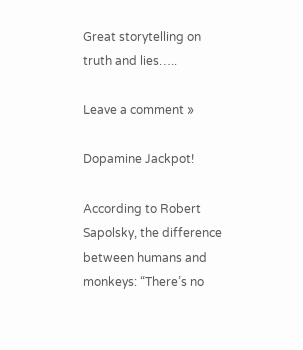Great storytelling on truth and lies…..

Leave a comment »

Dopamine Jackpot!

According to Robert Sapolsky, the difference between humans and monkeys: “There’s no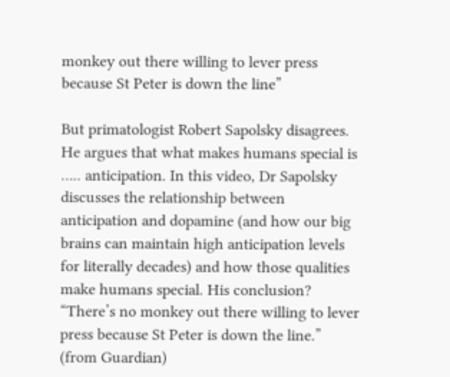monkey out there willing to lever press because St Peter is down the line”

But primatologist Robert Sapolsky disagrees. He argues that what makes humans special is ….. anticipation. In this video, Dr Sapolsky discusses the relationship between anticipation and dopamine (and how our big brains can maintain high anticipation levels for literally decades) and how those qualities make humans special. His conclusion? “There’s no monkey out there willing to lever press because St Peter is down the line.” (from Guardian)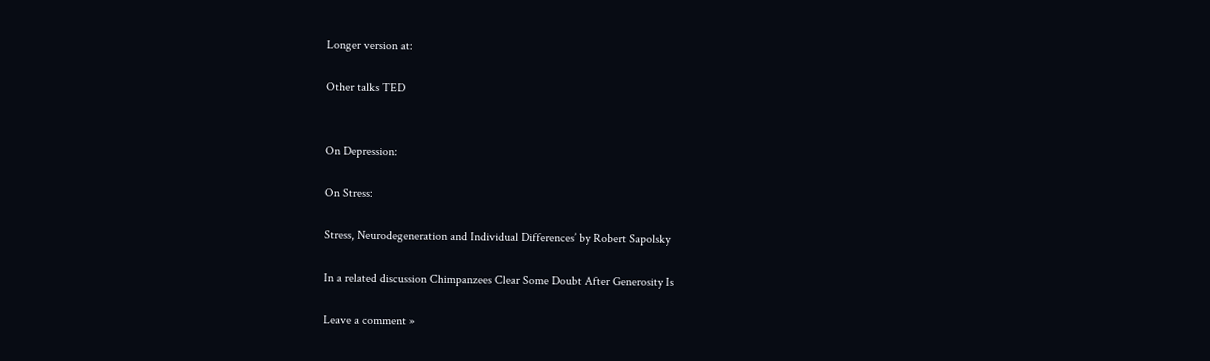Longer version at:

Other talks TED


On Depression:

On Stress:

Stress, Neurodegeneration and Individual Differences’ by Robert Sapolsky

In a related discussion Chimpanzees Clear Some Doubt After Generosity Is

Leave a comment »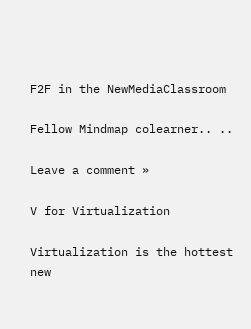F2F in the NewMediaClassroom

Fellow Mindmap colearner.. ..

Leave a comment »

V for Virtualization

Virtualization is the hottest new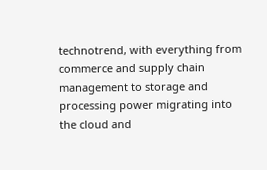technotrend, with everything from commerce and supply chain management to storage and processing power migrating into the cloud and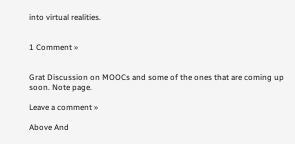into virtual realities.


1 Comment »


Grat Discussion on MOOCs and some of the ones that are coming up soon. Note page.

Leave a comment »

Above And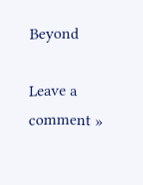Beyond

Leave a comment »